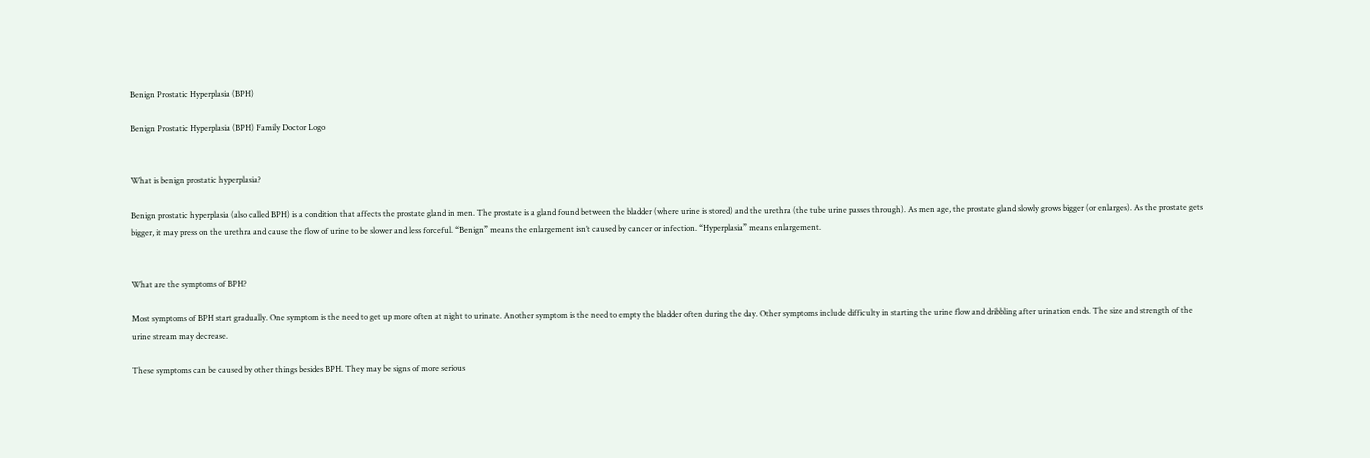Benign Prostatic Hyperplasia (BPH)

Benign Prostatic Hyperplasia (BPH) Family Doctor Logo


What is benign prostatic hyperplasia?

Benign prostatic hyperplasia (also called BPH) is a condition that affects the prostate gland in men. The prostate is a gland found between the bladder (where urine is stored) and the urethra (the tube urine passes through). As men age, the prostate gland slowly grows bigger (or enlarges). As the prostate gets bigger, it may press on the urethra and cause the flow of urine to be slower and less forceful. “Benign” means the enlargement isn’t caused by cancer or infection. “Hyperplasia” means enlargement.


What are the symptoms of BPH?

Most symptoms of BPH start gradually. One symptom is the need to get up more often at night to urinate. Another symptom is the need to empty the bladder often during the day. Other symptoms include difficulty in starting the urine flow and dribbling after urination ends. The size and strength of the urine stream may decrease.

These symptoms can be caused by other things besides BPH. They may be signs of more serious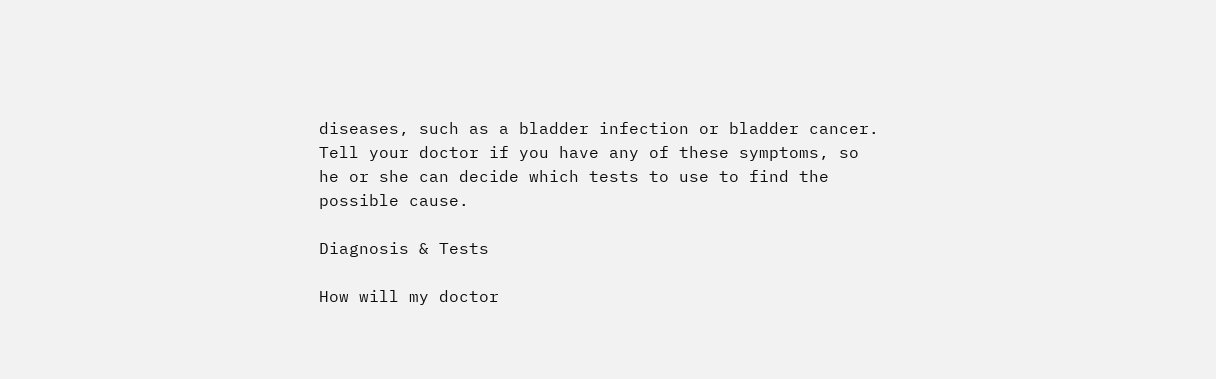diseases, such as a bladder infection or bladder cancer. Tell your doctor if you have any of these symptoms, so he or she can decide which tests to use to find the possible cause.

Diagnosis & Tests

How will my doctor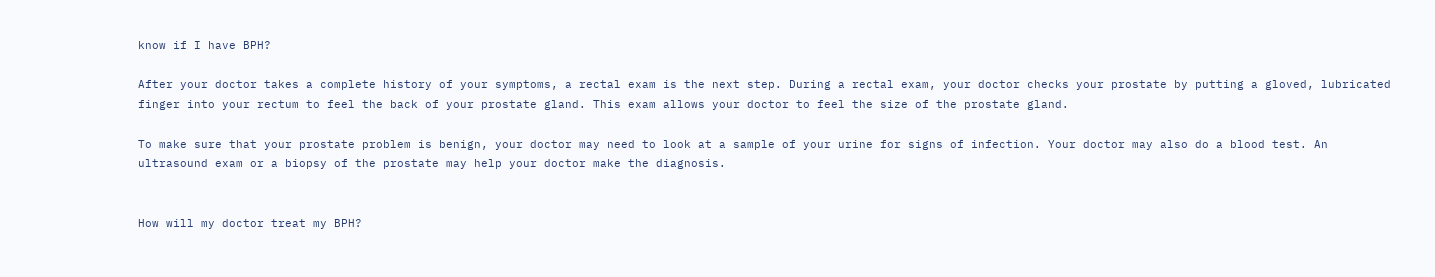know if I have BPH?

After your doctor takes a complete history of your symptoms, a rectal exam is the next step. During a rectal exam, your doctor checks your prostate by putting a gloved, lubricated finger into your rectum to feel the back of your prostate gland. This exam allows your doctor to feel the size of the prostate gland.

To make sure that your prostate problem is benign, your doctor may need to look at a sample of your urine for signs of infection. Your doctor may also do a blood test. An ultrasound exam or a biopsy of the prostate may help your doctor make the diagnosis.


How will my doctor treat my BPH?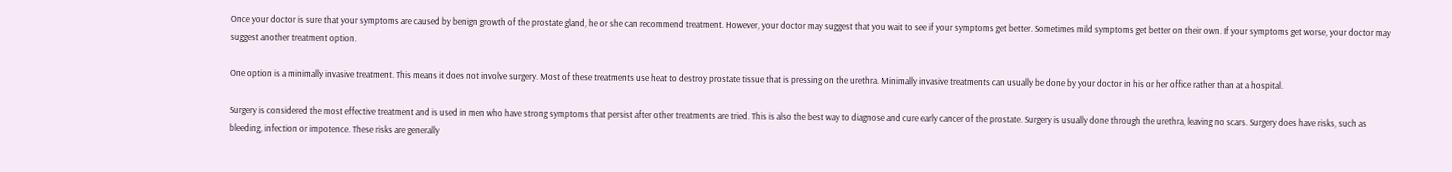Once your doctor is sure that your symptoms are caused by benign growth of the prostate gland, he or she can recommend treatment. However, your doctor may suggest that you wait to see if your symptoms get better. Sometimes mild symptoms get better on their own. If your symptoms get worse, your doctor may suggest another treatment option.

One option is a minimally invasive treatment. This means it does not involve surgery. Most of these treatments use heat to destroy prostate tissue that is pressing on the urethra. Minimally invasive treatments can usually be done by your doctor in his or her office rather than at a hospital.

Surgery is considered the most effective treatment and is used in men who have strong symptoms that persist after other treatments are tried. This is also the best way to diagnose and cure early cancer of the prostate. Surgery is usually done through the urethra, leaving no scars. Surgery does have risks, such as bleeding, infection or impotence. These risks are generally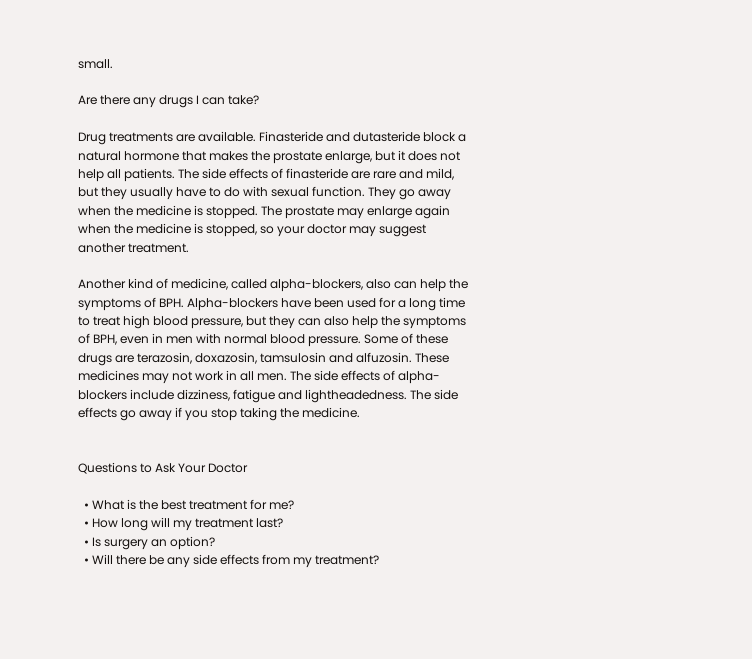small.

Are there any drugs I can take?

Drug treatments are available. Finasteride and dutasteride block a natural hormone that makes the prostate enlarge, but it does not help all patients. The side effects of finasteride are rare and mild, but they usually have to do with sexual function. They go away when the medicine is stopped. The prostate may enlarge again when the medicine is stopped, so your doctor may suggest another treatment.

Another kind of medicine, called alpha-blockers, also can help the symptoms of BPH. Alpha-blockers have been used for a long time to treat high blood pressure, but they can also help the symptoms of BPH, even in men with normal blood pressure. Some of these drugs are terazosin, doxazosin, tamsulosin and alfuzosin. These medicines may not work in all men. The side effects of alpha-blockers include dizziness, fatigue and lightheadedness. The side effects go away if you stop taking the medicine.


Questions to Ask Your Doctor

  • What is the best treatment for me?
  • How long will my treatment last?
  • Is surgery an option?
  • Will there be any side effects from my treatment?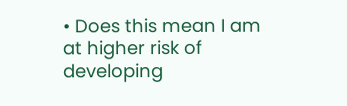• Does this mean I am at higher risk of developing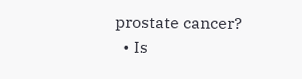prostate cancer?
  • Is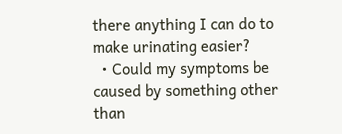there anything I can do to make urinating easier?
  • Could my symptoms be caused by something other than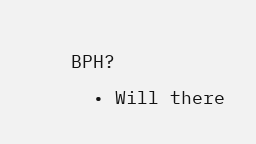BPH?
  • Will there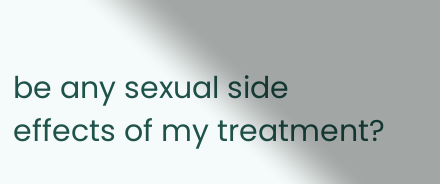be any sexual side effects of my treatment?